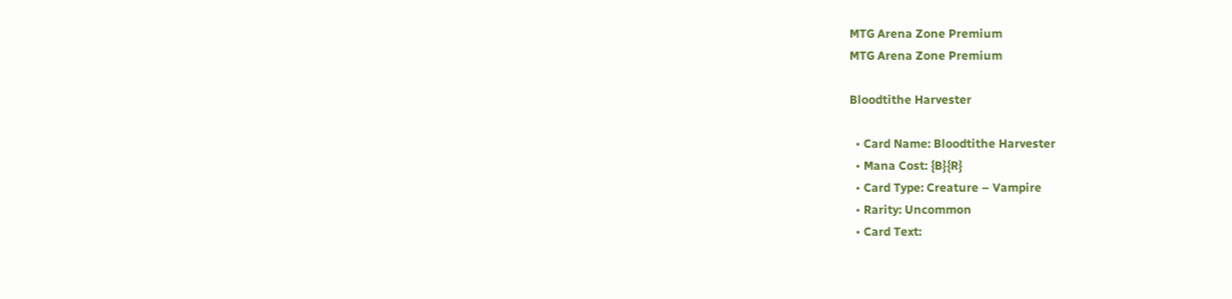MTG Arena Zone Premium
MTG Arena Zone Premium

Bloodtithe Harvester

  • Card Name: Bloodtithe Harvester
  • Mana Cost: {B}{R}
  • Card Type: Creature – Vampire
  • Rarity: Uncommon
  • Card Text: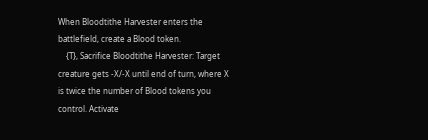When Bloodtithe Harvester enters the battlefield, create a Blood token.
    {T}, Sacrifice Bloodtithe Harvester: Target creature gets -X/-X until end of turn, where X is twice the number of Blood tokens you control. Activate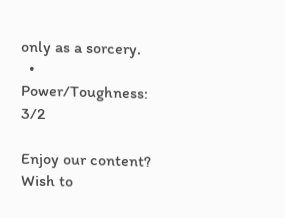only as a sorcery.
  • Power/Toughness: 3/2

Enjoy our content? Wish to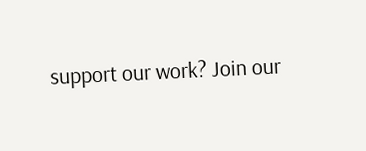support our work? Join our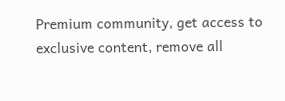Premium community, get access to exclusive content, remove all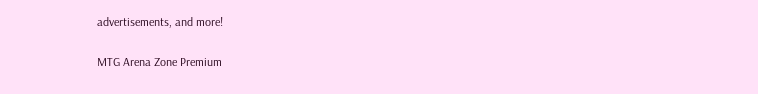advertisements, and more!

MTG Arena Zone Premium